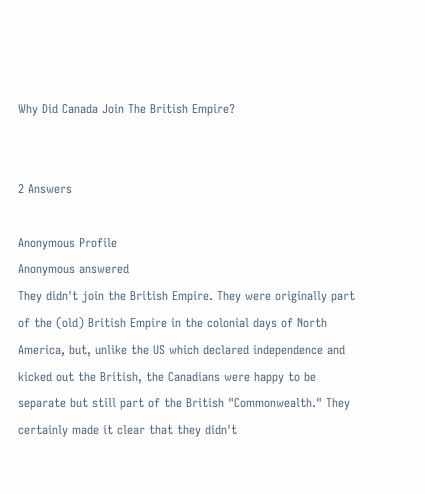Why Did Canada Join The British Empire?


2 Answers

Anonymous Profile
Anonymous answered
They didn't join the British Empire. They were originally part of the (old) British Empire in the colonial days of North America, but, unlike the US which declared independence and kicked out the British, the Canadians were happy to be separate but still part of the British "Commonwealth." They certainly made it clear that they didn't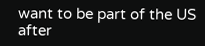want to be part of the US after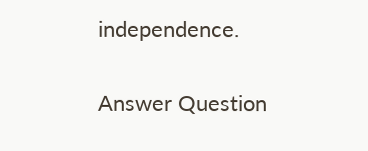independence.

Answer Question